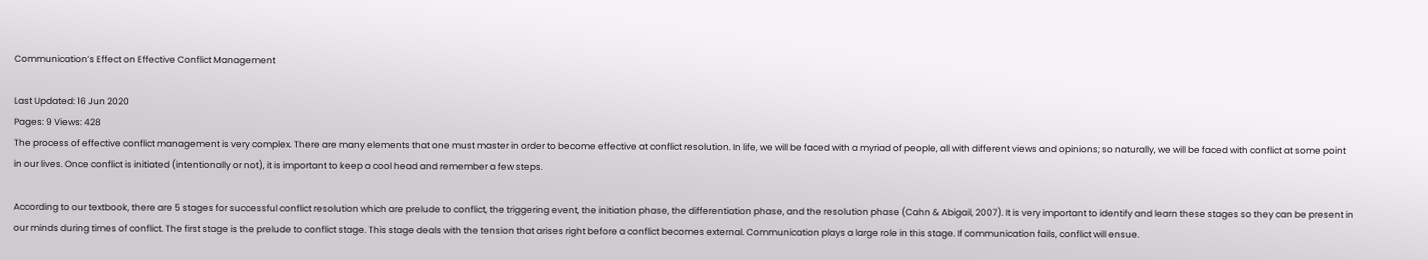Communication’s Effect on Effective Conflict Management

Last Updated: 16 Jun 2020
Pages: 9 Views: 428
The process of effective conflict management is very complex. There are many elements that one must master in order to become effective at conflict resolution. In life, we will be faced with a myriad of people, all with different views and opinions; so naturally, we will be faced with conflict at some point in our lives. Once conflict is initiated (intentionally or not), it is important to keep a cool head and remember a few steps.

According to our textbook, there are 5 stages for successful conflict resolution which are prelude to conflict, the triggering event, the initiation phase, the differentiation phase, and the resolution phase (Cahn & Abigail, 2007). It is very important to identify and learn these stages so they can be present in our minds during times of conflict. The first stage is the prelude to conflict stage. This stage deals with the tension that arises right before a conflict becomes external. Communication plays a large role in this stage. If communication fails, conflict will ensue.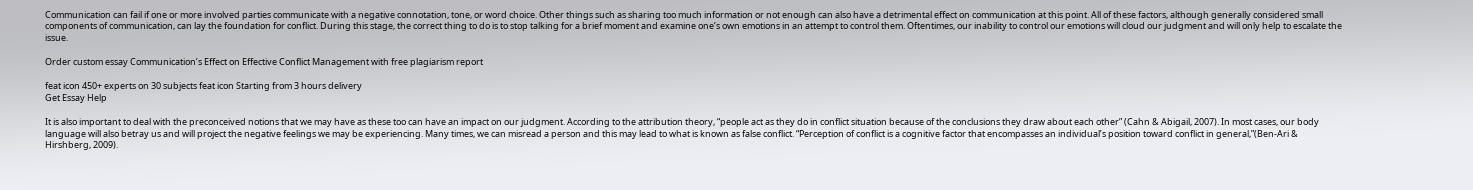Communication can fail if one or more involved parties communicate with a negative connotation, tone, or word choice. Other things such as sharing too much information or not enough can also have a detrimental effect on communication at this point. All of these factors, although generally considered small components of communication, can lay the foundation for conflict. During this stage, the correct thing to do is to stop talking for a brief moment and examine one’s own emotions in an attempt to control them. Oftentimes, our inability to control our emotions will cloud our judgment and will only help to escalate the issue.

Order custom essay Communication’s Effect on Effective Conflict Management with free plagiarism report

feat icon 450+ experts on 30 subjects feat icon Starting from 3 hours delivery
Get Essay Help

It is also important to deal with the preconceived notions that we may have as these too can have an impact on our judgment. According to the attribution theory, “people act as they do in conflict situation because of the conclusions they draw about each other” (Cahn & Abigail, 2007). In most cases, our body language will also betray us and will project the negative feelings we may be experiencing. Many times, we can misread a person and this may lead to what is known as false conflict. “Perception of conflict is a cognitive factor that encompasses an individual’s position toward conflict in general,”(Ben-Ari & Hirshberg, 2009).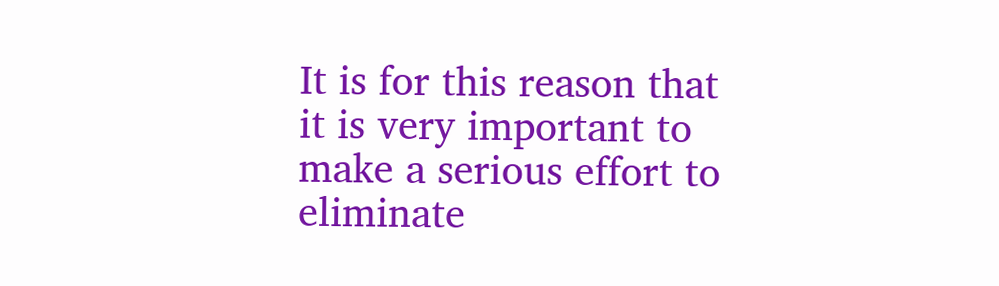It is for this reason that it is very important to make a serious effort to eliminate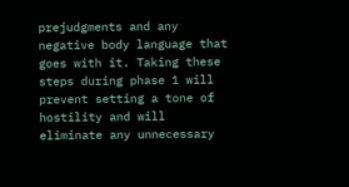prejudgments and any negative body language that goes with it. Taking these steps during phase 1 will prevent setting a tone of hostility and will eliminate any unnecessary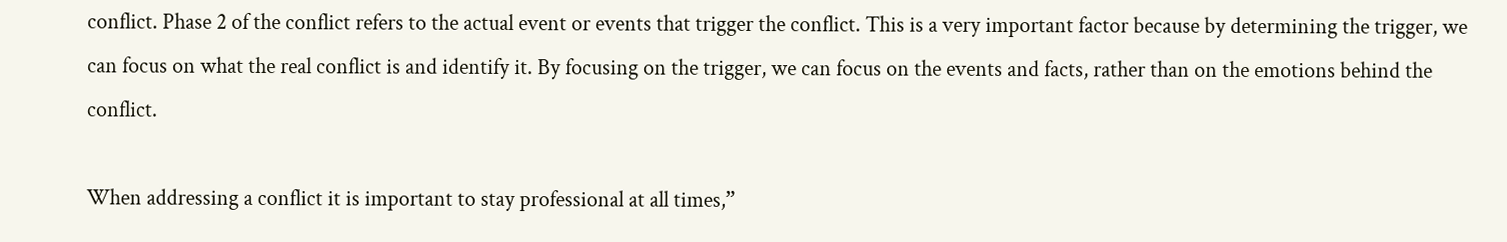conflict. Phase 2 of the conflict refers to the actual event or events that trigger the conflict. This is a very important factor because by determining the trigger, we can focus on what the real conflict is and identify it. By focusing on the trigger, we can focus on the events and facts, rather than on the emotions behind the conflict.

When addressing a conflict it is important to stay professional at all times,”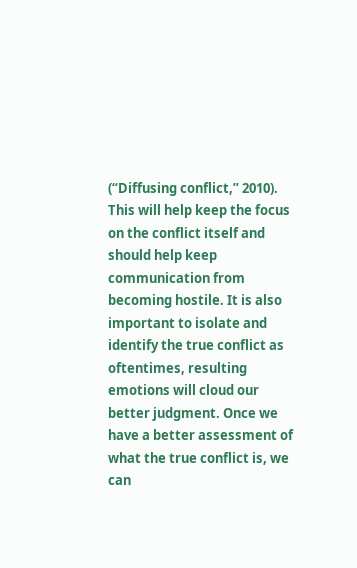(“Diffusing conflict,” 2010). This will help keep the focus on the conflict itself and should help keep communication from becoming hostile. It is also important to isolate and identify the true conflict as oftentimes, resulting emotions will cloud our better judgment. Once we have a better assessment of what the true conflict is, we can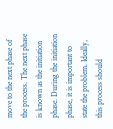move to the next phase of the process. The next phase is known as the initiation phase. During the initiation phase, it is important to state the problem. Ideally, this process should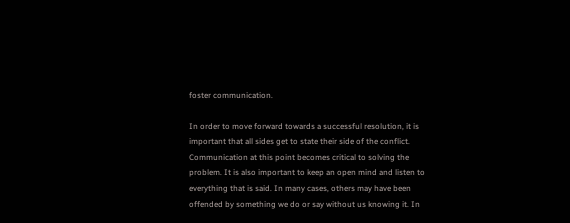foster communication.

In order to move forward towards a successful resolution, it is important that all sides get to state their side of the conflict. Communication at this point becomes critical to solving the problem. It is also important to keep an open mind and listen to everything that is said. In many cases, others may have been offended by something we do or say without us knowing it. In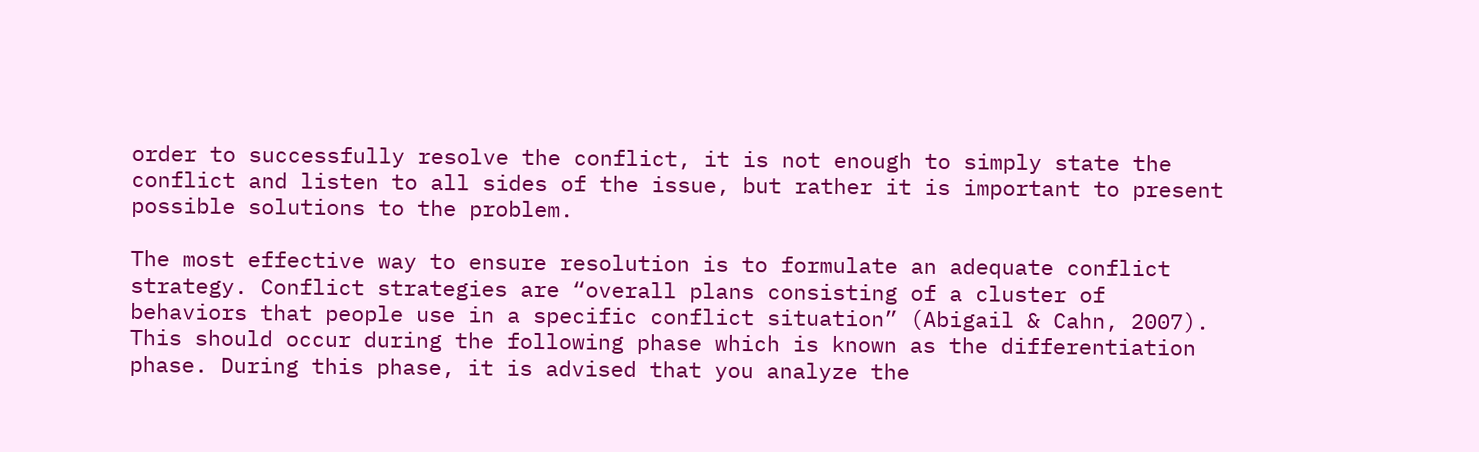order to successfully resolve the conflict, it is not enough to simply state the conflict and listen to all sides of the issue, but rather it is important to present possible solutions to the problem.

The most effective way to ensure resolution is to formulate an adequate conflict strategy. Conflict strategies are “overall plans consisting of a cluster of behaviors that people use in a specific conflict situation” (Abigail & Cahn, 2007). This should occur during the following phase which is known as the differentiation phase. During this phase, it is advised that you analyze the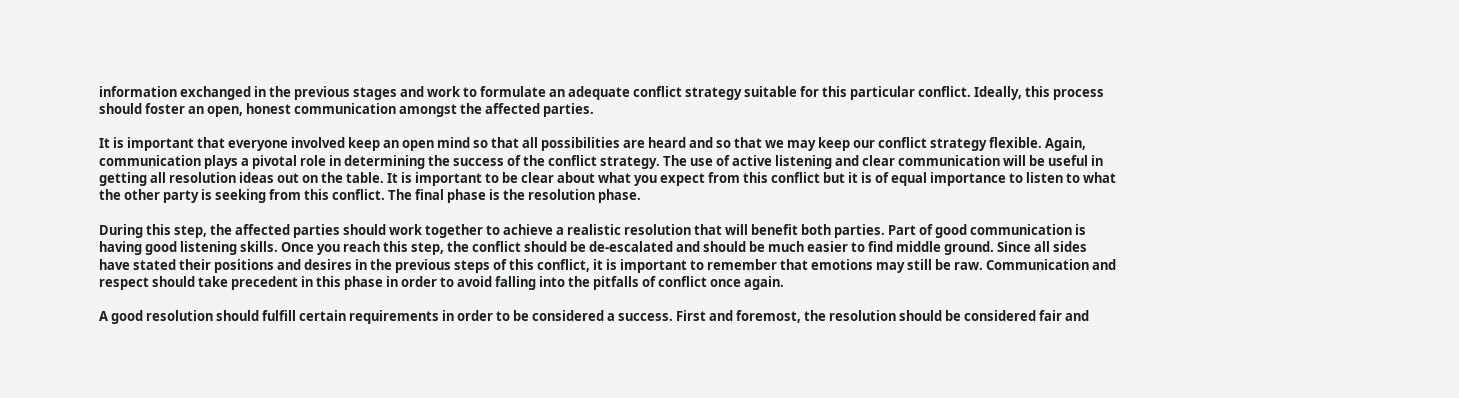information exchanged in the previous stages and work to formulate an adequate conflict strategy suitable for this particular conflict. Ideally, this process should foster an open, honest communication amongst the affected parties.

It is important that everyone involved keep an open mind so that all possibilities are heard and so that we may keep our conflict strategy flexible. Again, communication plays a pivotal role in determining the success of the conflict strategy. The use of active listening and clear communication will be useful in getting all resolution ideas out on the table. It is important to be clear about what you expect from this conflict but it is of equal importance to listen to what the other party is seeking from this conflict. The final phase is the resolution phase.

During this step, the affected parties should work together to achieve a realistic resolution that will benefit both parties. Part of good communication is having good listening skills. Once you reach this step, the conflict should be de-escalated and should be much easier to find middle ground. Since all sides have stated their positions and desires in the previous steps of this conflict, it is important to remember that emotions may still be raw. Communication and respect should take precedent in this phase in order to avoid falling into the pitfalls of conflict once again.

A good resolution should fulfill certain requirements in order to be considered a success. First and foremost, the resolution should be considered fair and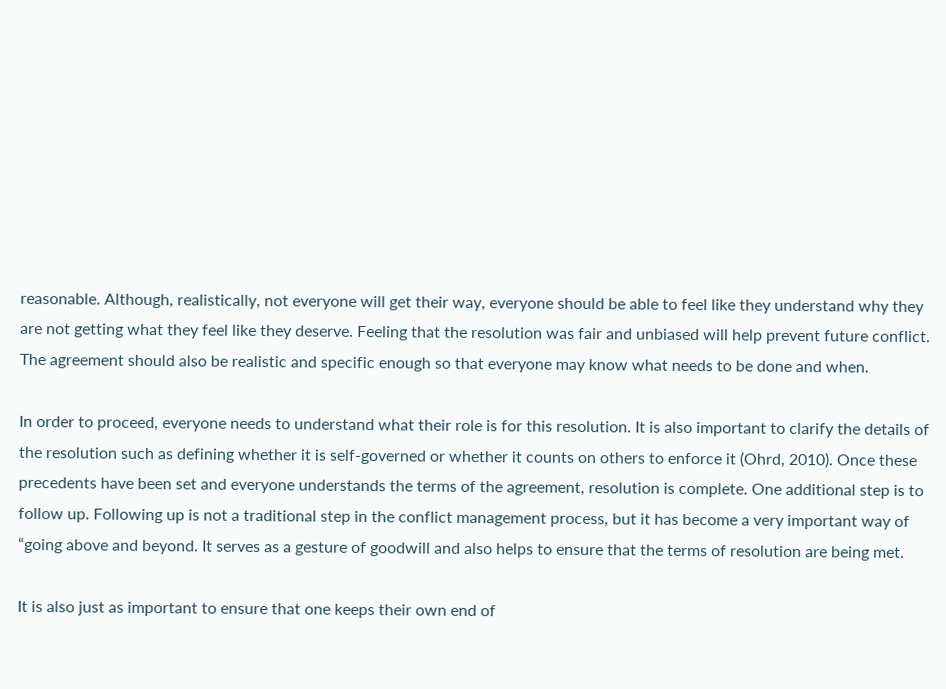reasonable. Although, realistically, not everyone will get their way, everyone should be able to feel like they understand why they are not getting what they feel like they deserve. Feeling that the resolution was fair and unbiased will help prevent future conflict. The agreement should also be realistic and specific enough so that everyone may know what needs to be done and when.

In order to proceed, everyone needs to understand what their role is for this resolution. It is also important to clarify the details of the resolution such as defining whether it is self-governed or whether it counts on others to enforce it (Ohrd, 2010). Once these precedents have been set and everyone understands the terms of the agreement, resolution is complete. One additional step is to follow up. Following up is not a traditional step in the conflict management process, but it has become a very important way of “going above and beyond. It serves as a gesture of goodwill and also helps to ensure that the terms of resolution are being met.

It is also just as important to ensure that one keeps their own end of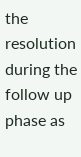the resolution during the follow up phase as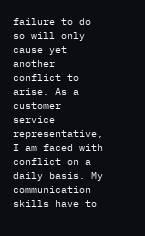failure to do so will only cause yet another conflict to arise. As a customer service representative, I am faced with conflict on a daily basis. My communication skills have to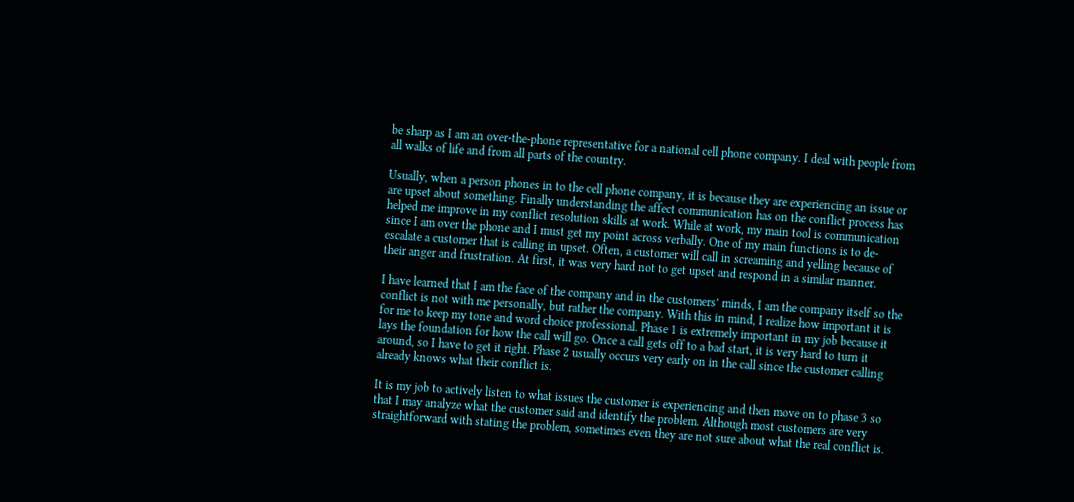be sharp as I am an over-the-phone representative for a national cell phone company. I deal with people from all walks of life and from all parts of the country.

Usually, when a person phones in to the cell phone company, it is because they are experiencing an issue or are upset about something. Finally understanding the affect communication has on the conflict process has helped me improve in my conflict resolution skills at work. While at work, my main tool is communication since I am over the phone and I must get my point across verbally. One of my main functions is to de-escalate a customer that is calling in upset. Often, a customer will call in screaming and yelling because of their anger and frustration. At first, it was very hard not to get upset and respond in a similar manner.

I have learned that I am the face of the company and in the customers’ minds, I am the company itself so the conflict is not with me personally, but rather the company. With this in mind, I realize how important it is for me to keep my tone and word choice professional. Phase 1 is extremely important in my job because it lays the foundation for how the call will go. Once a call gets off to a bad start, it is very hard to turn it around, so I have to get it right. Phase 2 usually occurs very early on in the call since the customer calling already knows what their conflict is.

It is my job to actively listen to what issues the customer is experiencing and then move on to phase 3 so that I may analyze what the customer said and identify the problem. Although most customers are very straightforward with stating the problem, sometimes even they are not sure about what the real conflict is.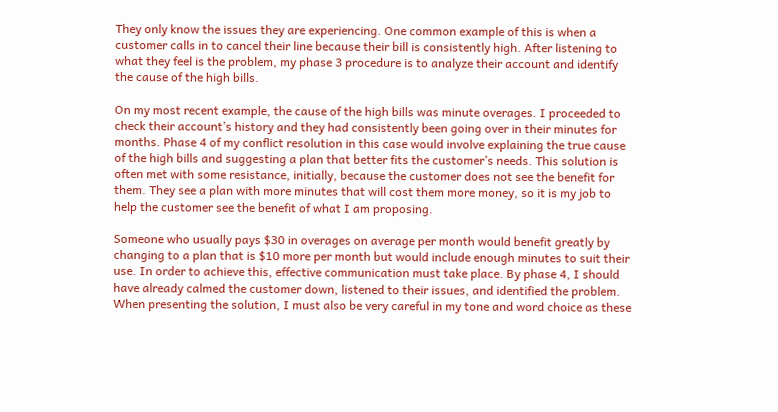They only know the issues they are experiencing. One common example of this is when a customer calls in to cancel their line because their bill is consistently high. After listening to what they feel is the problem, my phase 3 procedure is to analyze their account and identify the cause of the high bills.

On my most recent example, the cause of the high bills was minute overages. I proceeded to check their account’s history and they had consistently been going over in their minutes for months. Phase 4 of my conflict resolution in this case would involve explaining the true cause of the high bills and suggesting a plan that better fits the customer’s needs. This solution is often met with some resistance, initially, because the customer does not see the benefit for them. They see a plan with more minutes that will cost them more money, so it is my job to help the customer see the benefit of what I am proposing.

Someone who usually pays $30 in overages on average per month would benefit greatly by changing to a plan that is $10 more per month but would include enough minutes to suit their use. In order to achieve this, effective communication must take place. By phase 4, I should have already calmed the customer down, listened to their issues, and identified the problem. When presenting the solution, I must also be very careful in my tone and word choice as these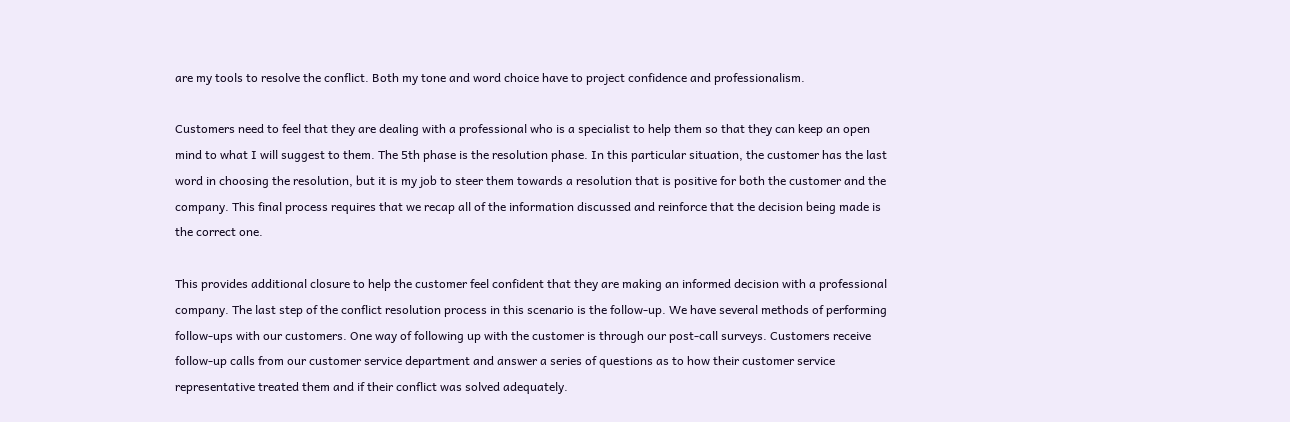are my tools to resolve the conflict. Both my tone and word choice have to project confidence and professionalism.

Customers need to feel that they are dealing with a professional who is a specialist to help them so that they can keep an open mind to what I will suggest to them. The 5th phase is the resolution phase. In this particular situation, the customer has the last word in choosing the resolution, but it is my job to steer them towards a resolution that is positive for both the customer and the company. This final process requires that we recap all of the information discussed and reinforce that the decision being made is the correct one.

This provides additional closure to help the customer feel confident that they are making an informed decision with a professional company. The last step of the conflict resolution process in this scenario is the follow-up. We have several methods of performing follow-ups with our customers. One way of following up with the customer is through our post-call surveys. Customers receive follow-up calls from our customer service department and answer a series of questions as to how their customer service representative treated them and if their conflict was solved adequately.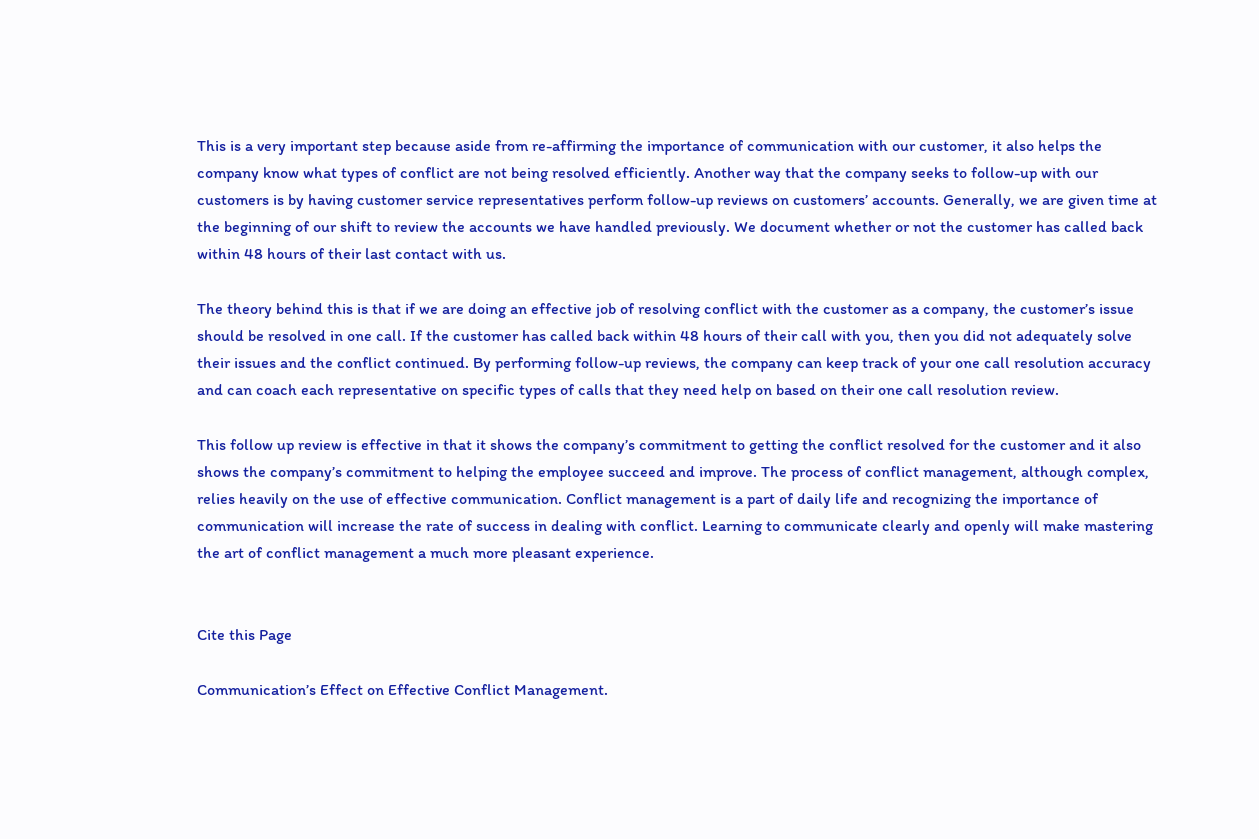This is a very important step because aside from re-affirming the importance of communication with our customer, it also helps the company know what types of conflict are not being resolved efficiently. Another way that the company seeks to follow-up with our customers is by having customer service representatives perform follow-up reviews on customers’ accounts. Generally, we are given time at the beginning of our shift to review the accounts we have handled previously. We document whether or not the customer has called back within 48 hours of their last contact with us.

The theory behind this is that if we are doing an effective job of resolving conflict with the customer as a company, the customer’s issue should be resolved in one call. If the customer has called back within 48 hours of their call with you, then you did not adequately solve their issues and the conflict continued. By performing follow-up reviews, the company can keep track of your one call resolution accuracy and can coach each representative on specific types of calls that they need help on based on their one call resolution review.

This follow up review is effective in that it shows the company’s commitment to getting the conflict resolved for the customer and it also shows the company’s commitment to helping the employee succeed and improve. The process of conflict management, although complex, relies heavily on the use of effective communication. Conflict management is a part of daily life and recognizing the importance of communication will increase the rate of success in dealing with conflict. Learning to communicate clearly and openly will make mastering the art of conflict management a much more pleasant experience.


Cite this Page

Communication’s Effect on Effective Conflict Management.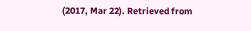(2017, Mar 22). Retrieved from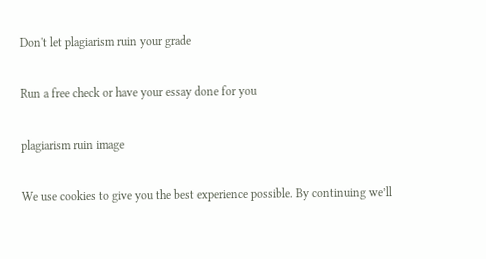Don't let plagiarism ruin your grade

Run a free check or have your essay done for you

plagiarism ruin image

We use cookies to give you the best experience possible. By continuing we’ll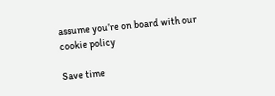assume you’re on board with our cookie policy

Save time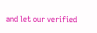and let our verified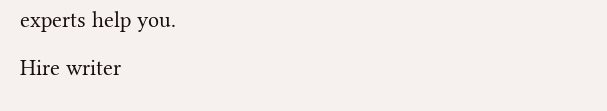experts help you.

Hire writer